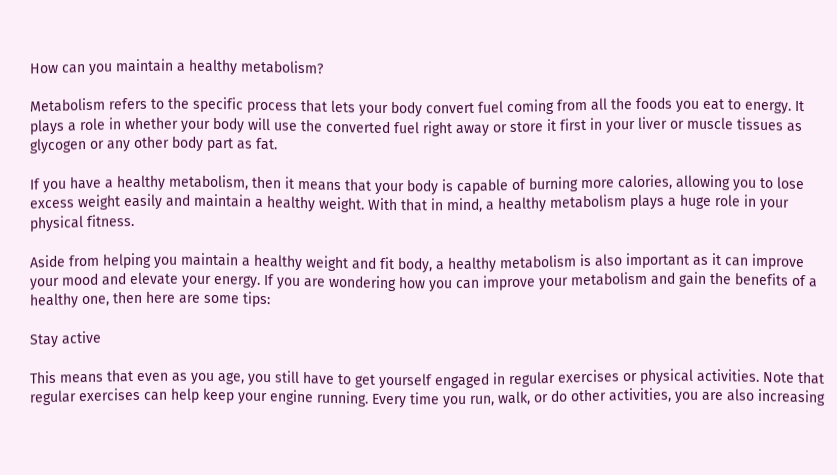How can you maintain a healthy metabolism?

Metabolism refers to the specific process that lets your body convert fuel coming from all the foods you eat to energy. It plays a role in whether your body will use the converted fuel right away or store it first in your liver or muscle tissues as glycogen or any other body part as fat.

If you have a healthy metabolism, then it means that your body is capable of burning more calories, allowing you to lose excess weight easily and maintain a healthy weight. With that in mind, a healthy metabolism plays a huge role in your physical fitness.

Aside from helping you maintain a healthy weight and fit body, a healthy metabolism is also important as it can improve your mood and elevate your energy. If you are wondering how you can improve your metabolism and gain the benefits of a healthy one, then here are some tips:

Stay active

This means that even as you age, you still have to get yourself engaged in regular exercises or physical activities. Note that regular exercises can help keep your engine running. Every time you run, walk, or do other activities, you are also increasing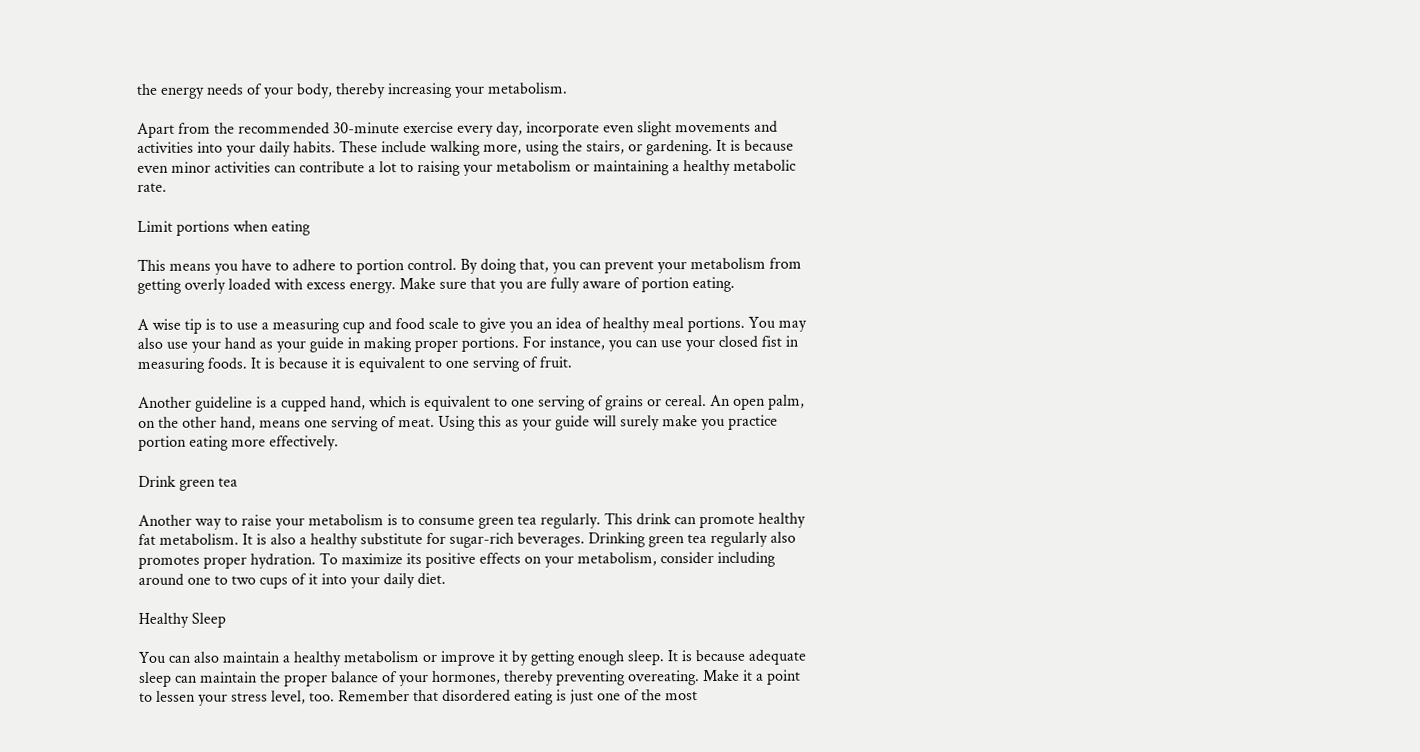the energy needs of your body, thereby increasing your metabolism.

Apart from the recommended 30-minute exercise every day, incorporate even slight movements and activities into your daily habits. These include walking more, using the stairs, or gardening. It is because even minor activities can contribute a lot to raising your metabolism or maintaining a healthy metabolic rate.

Limit portions when eating

This means you have to adhere to portion control. By doing that, you can prevent your metabolism from getting overly loaded with excess energy. Make sure that you are fully aware of portion eating.

A wise tip is to use a measuring cup and food scale to give you an idea of healthy meal portions. You may also use your hand as your guide in making proper portions. For instance, you can use your closed fist in measuring foods. It is because it is equivalent to one serving of fruit.

Another guideline is a cupped hand, which is equivalent to one serving of grains or cereal. An open palm, on the other hand, means one serving of meat. Using this as your guide will surely make you practice portion eating more effectively.

Drink green tea

Another way to raise your metabolism is to consume green tea regularly. This drink can promote healthy fat metabolism. It is also a healthy substitute for sugar-rich beverages. Drinking green tea regularly also promotes proper hydration. To maximize its positive effects on your metabolism, consider including around one to two cups of it into your daily diet.

Healthy Sleep

You can also maintain a healthy metabolism or improve it by getting enough sleep. It is because adequate sleep can maintain the proper balance of your hormones, thereby preventing overeating. Make it a point to lessen your stress level, too. Remember that disordered eating is just one of the most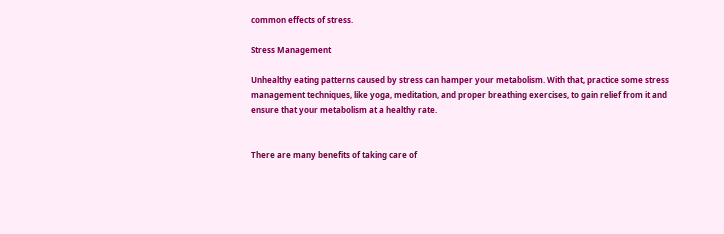common effects of stress.

Stress Management

Unhealthy eating patterns caused by stress can hamper your metabolism. With that, practice some stress management techniques, like yoga, meditation, and proper breathing exercises, to gain relief from it and ensure that your metabolism at a healthy rate.


There are many benefits of taking care of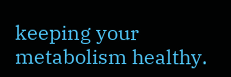keeping your metabolism healthy.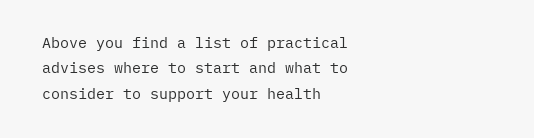Above you find a list of practical advises where to start and what to consider to support your health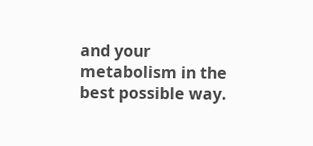and your metabolism in the best possible way.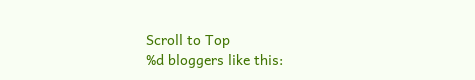Scroll to Top
%d bloggers like this: